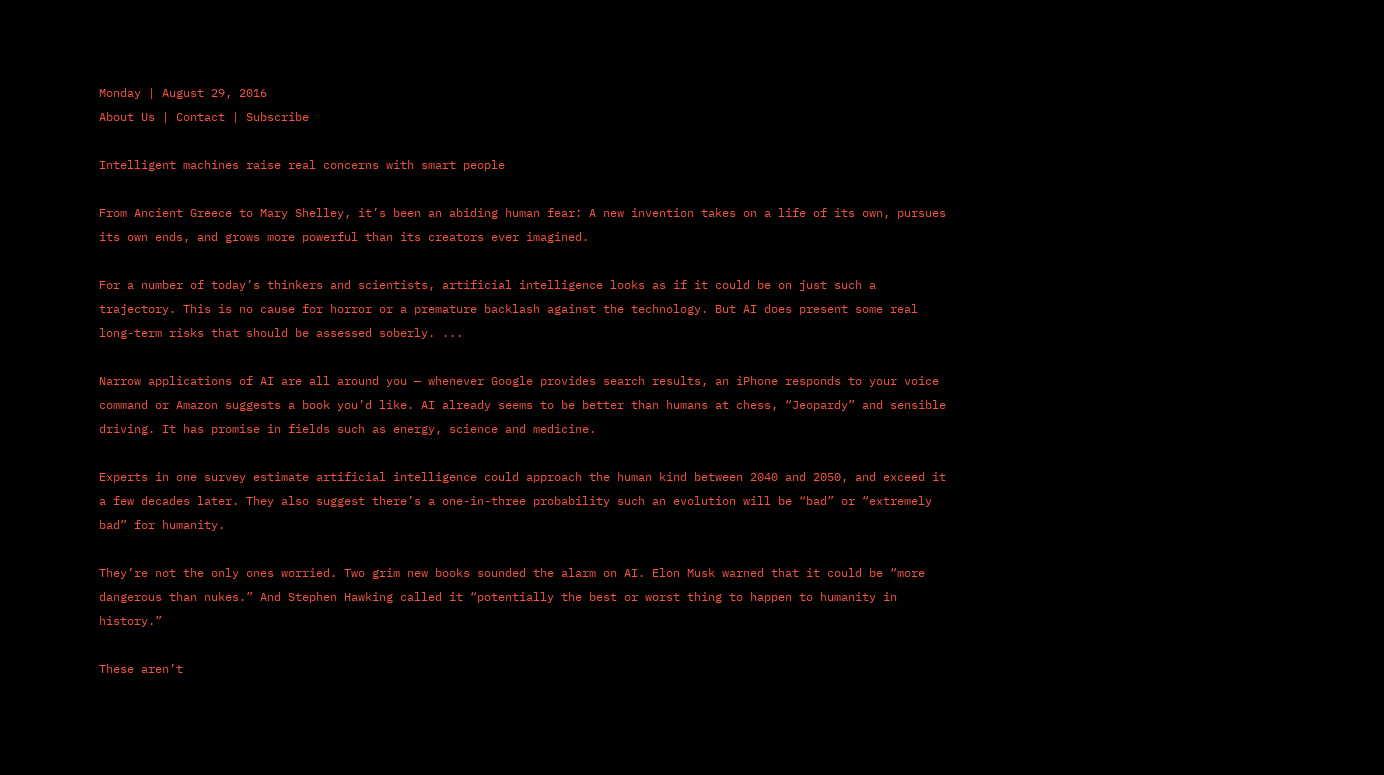Monday | August 29, 2016
About Us | Contact | Subscribe

Intelligent machines raise real concerns with smart people

From Ancient Greece to Mary Shelley, it’s been an abiding human fear: A new invention takes on a life of its own, pursues its own ends, and grows more powerful than its creators ever imagined.

For a number of today’s thinkers and scientists, artificial intelligence looks as if it could be on just such a trajectory. This is no cause for horror or a premature backlash against the technology. But AI does present some real long-term risks that should be assessed soberly. ...

Narrow applications of AI are all around you — whenever Google provides search results, an iPhone responds to your voice command or Amazon suggests a book you’d like. AI already seems to be better than humans at chess, “Jeopardy” and sensible driving. It has promise in fields such as energy, science and medicine.

Experts in one survey estimate artificial intelligence could approach the human kind between 2040 and 2050, and exceed it a few decades later. They also suggest there’s a one-in-three probability such an evolution will be “bad” or “extremely bad” for humanity.

They’re not the only ones worried. Two grim new books sounded the alarm on AI. Elon Musk warned that it could be “more dangerous than nukes.” And Stephen Hawking called it “potentially the best or worst thing to happen to humanity in history.”

These aren’t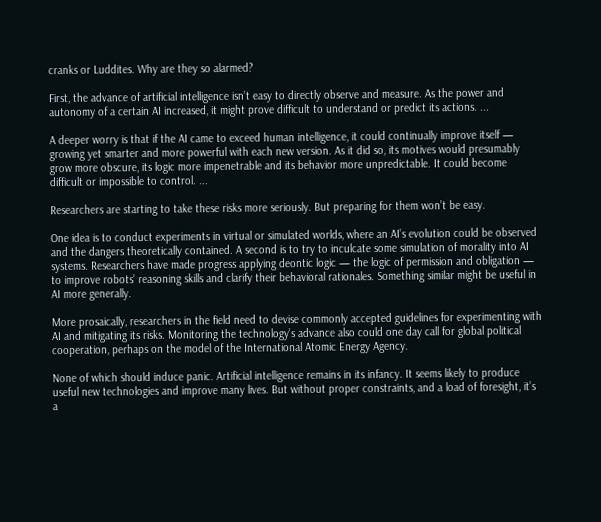cranks or Luddites. Why are they so alarmed?

First, the advance of artificial intelligence isn’t easy to directly observe and measure. As the power and autonomy of a certain AI increased, it might prove difficult to understand or predict its actions. ...

A deeper worry is that if the AI came to exceed human intelligence, it could continually improve itself — growing yet smarter and more powerful with each new version. As it did so, its motives would presumably grow more obscure, its logic more impenetrable and its behavior more unpredictable. It could become difficult or impossible to control. ...

Researchers are starting to take these risks more seriously. But preparing for them won’t be easy.

One idea is to conduct experiments in virtual or simulated worlds, where an AI’s evolution could be observed and the dangers theoretically contained. A second is to try to inculcate some simulation of morality into AI systems. Researchers have made progress applying deontic logic — the logic of permission and obligation — to improve robots’ reasoning skills and clarify their behavioral rationales. Something similar might be useful in AI more generally.

More prosaically, researchers in the field need to devise commonly accepted guidelines for experimenting with AI and mitigating its risks. Monitoring the technology’s advance also could one day call for global political cooperation, perhaps on the model of the International Atomic Energy Agency.

None of which should induce panic. Artificial intelligence remains in its infancy. It seems likely to produce useful new technologies and improve many lives. But without proper constraints, and a load of foresight, it’s a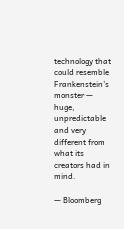technology that could resemble Frankenstein’s monster — huge, unpredictable and very different from what its creators had in mind.

— Bloomberg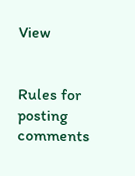View


Rules for posting comments